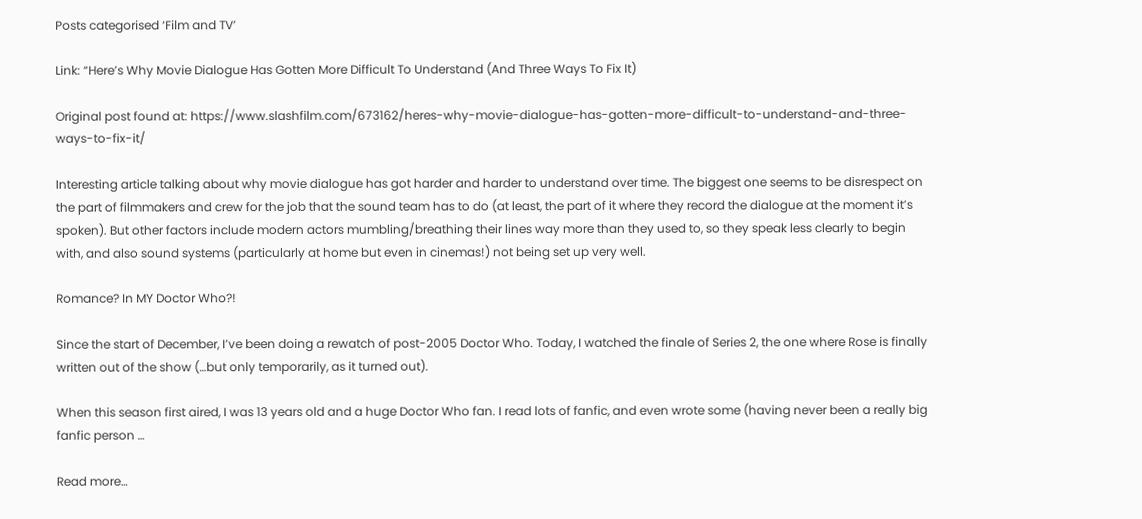Posts categorised ‘Film and TV’

Link: “Here’s Why Movie Dialogue Has Gotten More Difficult To Understand (And Three Ways To Fix It)

Original post found at: https://www.slashfilm.com/673162/heres-why-movie-dialogue-has-gotten-more-difficult-to-understand-and-three-ways-to-fix-it/

Interesting article talking about why movie dialogue has got harder and harder to understand over time. The biggest one seems to be disrespect on the part of filmmakers and crew for the job that the sound team has to do (at least, the part of it where they record the dialogue at the moment it’s spoken). But other factors include modern actors mumbling/breathing their lines way more than they used to, so they speak less clearly to begin with, and also sound systems (particularly at home but even in cinemas!) not being set up very well.

Romance? In MY Doctor Who?!

Since the start of December, I’ve been doing a rewatch of post-2005 Doctor Who. Today, I watched the finale of Series 2, the one where Rose is finally written out of the show (…but only temporarily, as it turned out).

When this season first aired, I was 13 years old and a huge Doctor Who fan. I read lots of fanfic, and even wrote some (having never been a really big fanfic person …

Read more…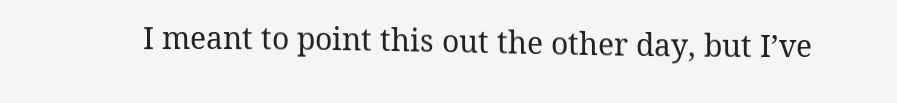I meant to point this out the other day, but I’ve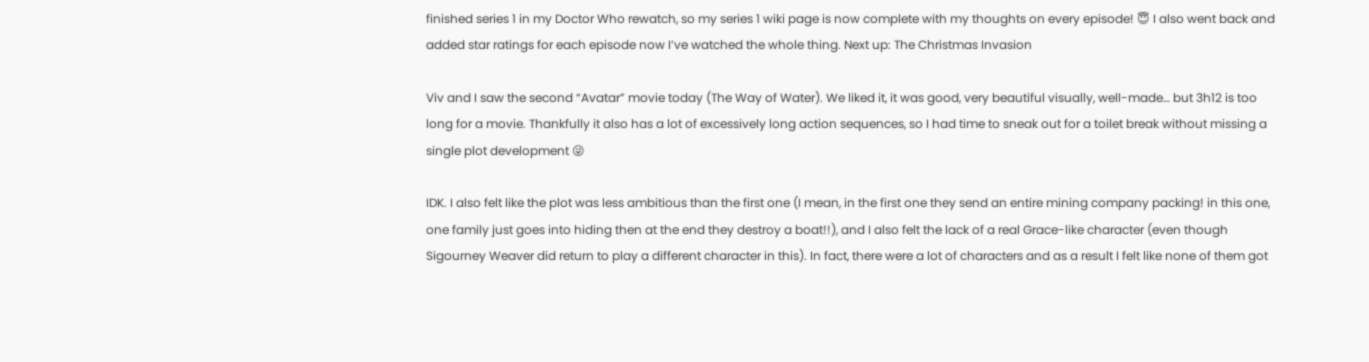finished series 1 in my Doctor Who rewatch, so my series 1 wiki page is now complete with my thoughts on every episode! 😇 I also went back and added star ratings for each episode now I’ve watched the whole thing. Next up: The Christmas Invasion

Viv and I saw the second “Avatar” movie today (The Way of Water). We liked it, it was good, very beautiful visually, well-made… but 3h12 is too long for a movie. Thankfully it also has a lot of excessively long action sequences, so I had time to sneak out for a toilet break without missing a single plot development 😜

IDK. I also felt like the plot was less ambitious than the first one (I mean, in the first one they send an entire mining company packing! in this one, one family just goes into hiding then at the end they destroy a boat!!), and I also felt the lack of a real Grace-like character (even though Sigourney Weaver did return to play a different character in this). In fact, there were a lot of characters and as a result I felt like none of them got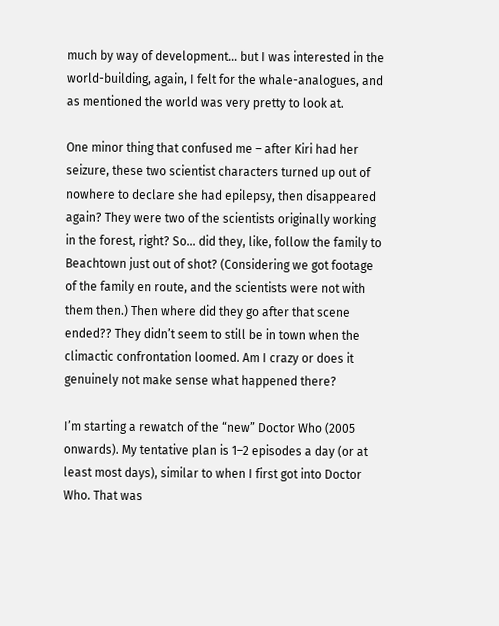much by way of development… but I was interested in the world-building, again, I felt for the whale-analogues, and as mentioned the world was very pretty to look at.

One minor thing that confused me – after Kiri had her seizure, these two scientist characters turned up out of nowhere to declare she had epilepsy, then disappeared again? They were two of the scientists originally working in the forest, right? So… did they, like, follow the family to Beachtown just out of shot? (Considering we got footage of the family en route, and the scientists were not with them then.) Then where did they go after that scene ended?? They didn’t seem to still be in town when the climactic confrontation loomed. Am I crazy or does it genuinely not make sense what happened there?

I’m starting a rewatch of the “new” Doctor Who (2005 onwards). My tentative plan is 1–2 episodes a day (or at least most days), similar to when I first got into Doctor Who. That was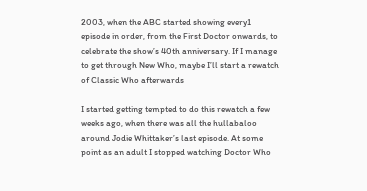2003, when the ABC started showing every1 episode in order, from the First Doctor onwards, to celebrate the show’s 40th anniversary. If I manage to get through New Who, maybe I’ll start a rewatch of Classic Who afterwards

I started getting tempted to do this rewatch a few weeks ago, when there was all the hullabaloo around Jodie Whittaker’s last episode. At some point as an adult I stopped watching Doctor Who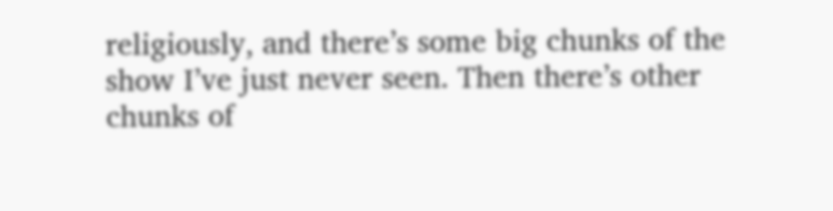religiously, and there’s some big chunks of the show I’ve just never seen. Then there’s other chunks of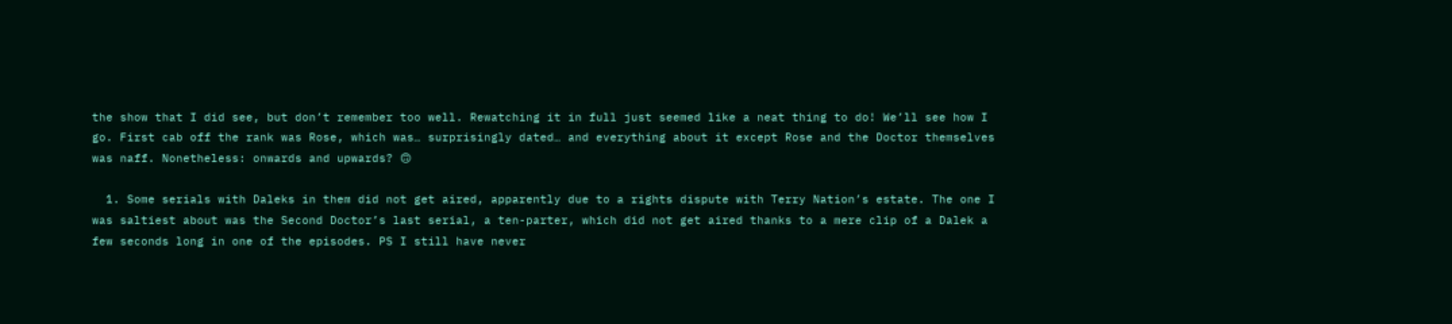the show that I did see, but don’t remember too well. Rewatching it in full just seemed like a neat thing to do! We’ll see how I go. First cab off the rank was Rose, which was… surprisingly dated… and everything about it except Rose and the Doctor themselves was naff. Nonetheless: onwards and upwards? 🙃

  1. Some serials with Daleks in them did not get aired, apparently due to a rights dispute with Terry Nation’s estate. The one I was saltiest about was the Second Doctor’s last serial, a ten-parter, which did not get aired thanks to a mere clip of a Dalek a few seconds long in one of the episodes. PS I still have never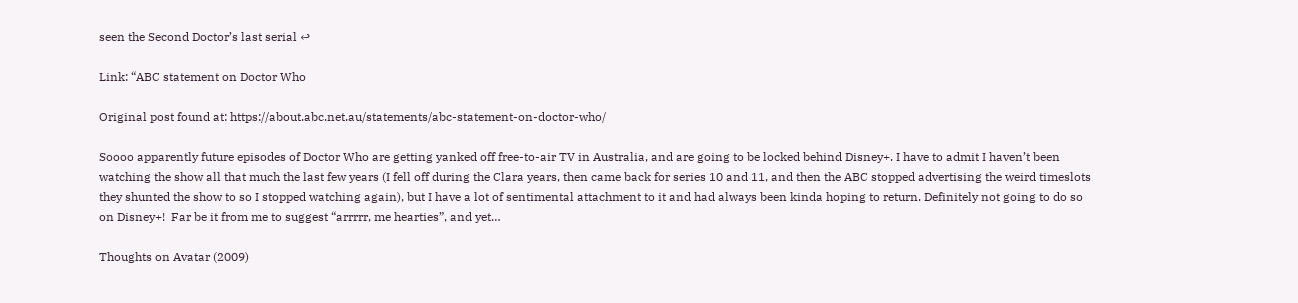seen the Second Doctor’s last serial ↩

Link: “ABC statement on Doctor Who

Original post found at: https://about.abc.net.au/statements/abc-statement-on-doctor-who/

Soooo apparently future episodes of Doctor Who are getting yanked off free-to-air TV in Australia, and are going to be locked behind Disney+. I have to admit I haven’t been watching the show all that much the last few years (I fell off during the Clara years, then came back for series 10 and 11, and then the ABC stopped advertising the weird timeslots they shunted the show to so I stopped watching again), but I have a lot of sentimental attachment to it and had always been kinda hoping to return. Definitely not going to do so on Disney+!  Far be it from me to suggest “arrrrr, me hearties”, and yet…

Thoughts on Avatar (2009)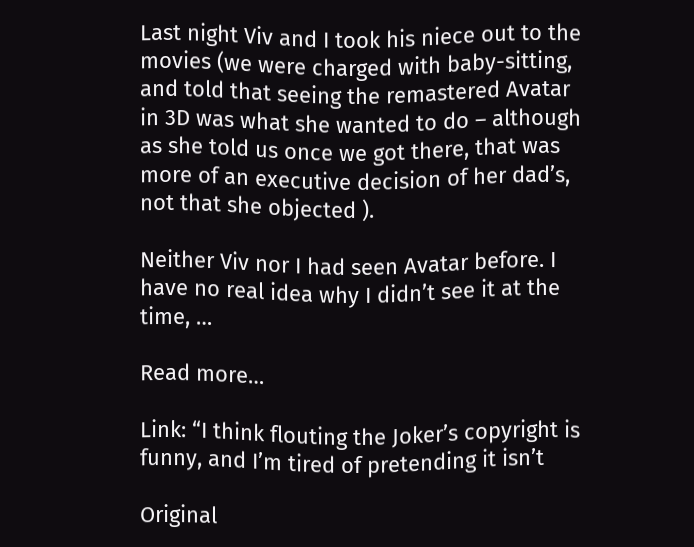Last night Viv and I took his niece out to the movies (we were charged with baby-sitting, and told that seeing the remastered Avatar in 3D was what she wanted to do – although as she told us once we got there, that was more of an executive decision of her dad’s, not that she objected ).

Neither Viv nor I had seen Avatar before. I have no real idea why I didn’t see it at the time, …

Read more…

Link: “I think flouting the Joker’s copyright is funny, and I’m tired of pretending it isn’t

Original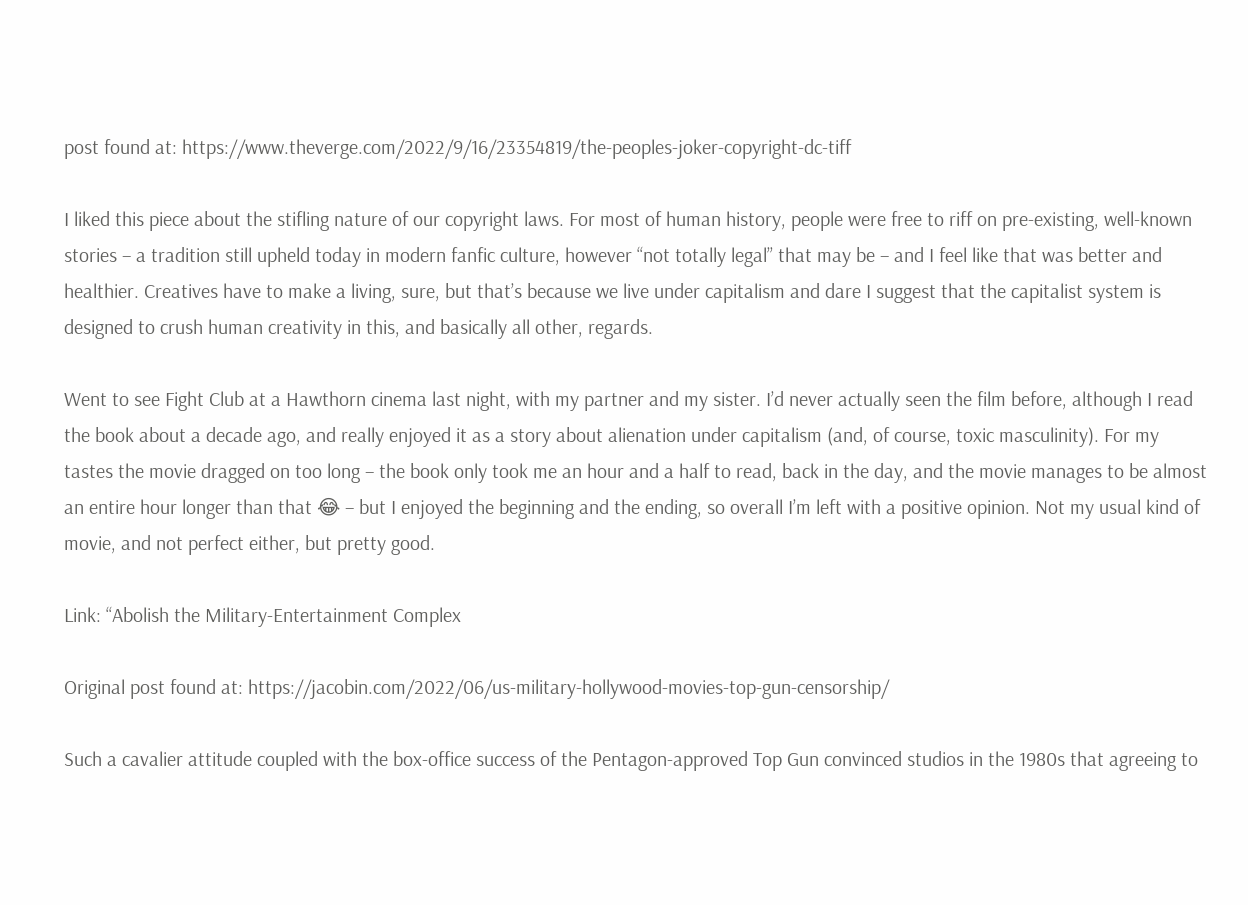post found at: https://www.theverge.com/2022/9/16/23354819/the-peoples-joker-copyright-dc-tiff

I liked this piece about the stifling nature of our copyright laws. For most of human history, people were free to riff on pre-existing, well-known stories – a tradition still upheld today in modern fanfic culture, however “not totally legal” that may be – and I feel like that was better and healthier. Creatives have to make a living, sure, but that’s because we live under capitalism and dare I suggest that the capitalist system is designed to crush human creativity in this, and basically all other, regards.

Went to see Fight Club at a Hawthorn cinema last night, with my partner and my sister. I’d never actually seen the film before, although I read the book about a decade ago, and really enjoyed it as a story about alienation under capitalism (and, of course, toxic masculinity). For my tastes the movie dragged on too long – the book only took me an hour and a half to read, back in the day, and the movie manages to be almost an entire hour longer than that 😂 – but I enjoyed the beginning and the ending, so overall I’m left with a positive opinion. Not my usual kind of movie, and not perfect either, but pretty good.

Link: “Abolish the Military-Entertainment Complex

Original post found at: https://jacobin.com/2022/06/us-military-hollywood-movies-top-gun-censorship/

Such a cavalier attitude coupled with the box-office success of the Pentagon-approved Top Gun convinced studios in the 1980s that agreeing to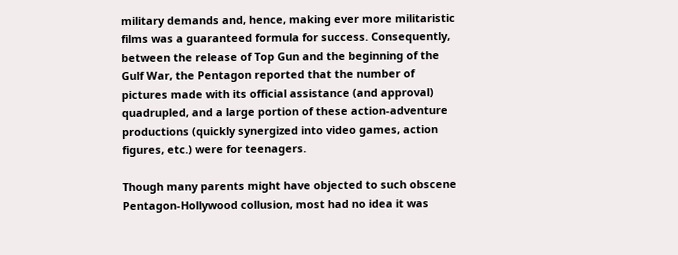military demands and, hence, making ever more militaristic films was a guaranteed formula for success. Consequently, between the release of Top Gun and the beginning of the Gulf War, the Pentagon reported that the number of pictures made with its official assistance (and approval) quadrupled, and a large portion of these action-adventure productions (quickly synergized into video games, action figures, etc.) were for teenagers.

Though many parents might have objected to such obscene Pentagon-Hollywood collusion, most had no idea it was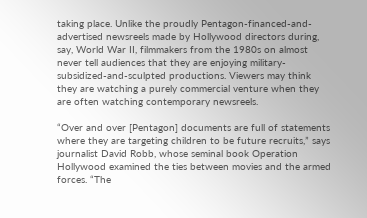taking place. Unlike the proudly Pentagon-financed-and-advertised newsreels made by Hollywood directors during, say, World War II, filmmakers from the 1980s on almost never tell audiences that they are enjoying military-subsidized-and-sculpted productions. Viewers may think they are watching a purely commercial venture when they are often watching contemporary newsreels.

“Over and over [Pentagon] documents are full of statements where they are targeting children to be future recruits,” says journalist David Robb, whose seminal book Operation Hollywood examined the ties between movies and the armed forces. “The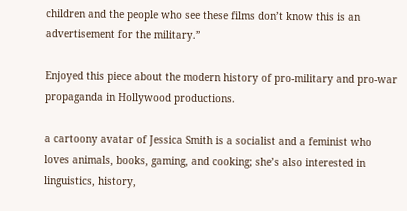children and the people who see these films don’t know this is an advertisement for the military.”

Enjoyed this piece about the modern history of pro-military and pro-war propaganda in Hollywood productions.

a cartoony avatar of Jessica Smith is a socialist and a feminist who loves animals, books, gaming, and cooking; she’s also interested in linguistics, history,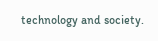technology and society.